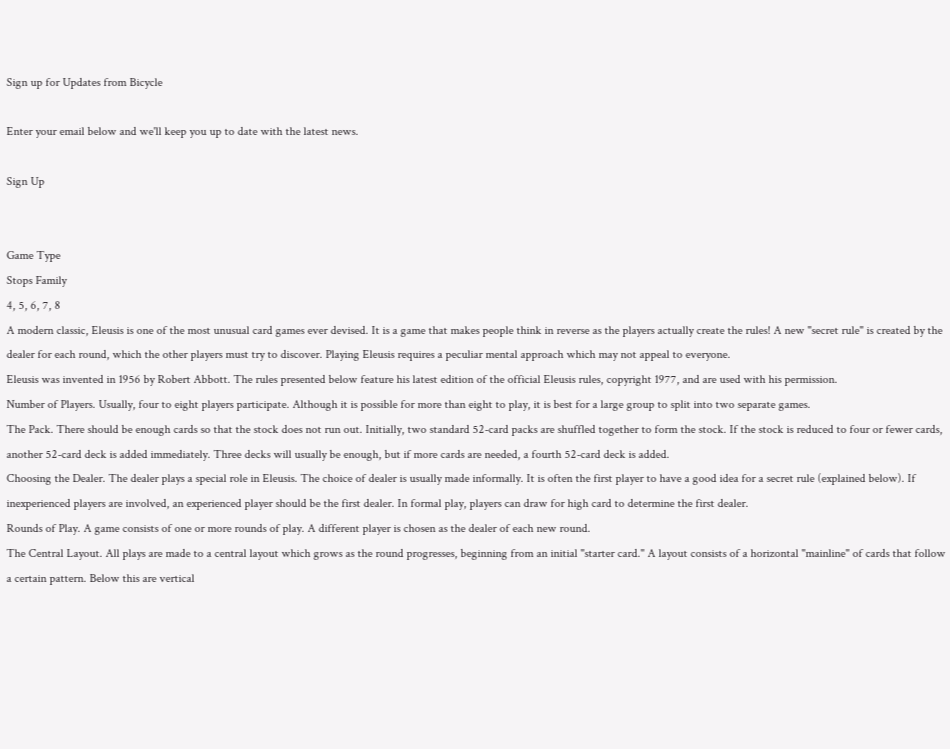Sign up for Updates from Bicycle

Enter your email below and we'll keep you up to date with the latest news.

Sign Up


Game Type
Stops Family
4, 5, 6, 7, 8
A modern classic, Eleusis is one of the most unusual card games ever devised. It is a game that makes people think in reverse as the players actually create the rules! A new "secret rule" is created by the dealer for each round, which the other players must try to discover. Playing Eleusis requires a peculiar mental approach which may not appeal to everyone.
Eleusis was invented in 1956 by Robert Abbott. The rules presented below feature his latest edition of the official Eleusis rules, copyright 1977, and are used with his permission.
Number of Players. Usually, four to eight players participate. Although it is possible for more than eight to play, it is best for a large group to split into two separate games.
The Pack. There should be enough cards so that the stock does not run out. Initially, two standard 52-card packs are shuffled together to form the stock. If the stock is reduced to four or fewer cards, another 52-card deck is added immediately. Three decks will usually be enough, but if more cards are needed, a fourth 52-card deck is added.
Choosing the Dealer. The dealer plays a special role in Eleusis. The choice of dealer is usually made informally. It is often the first player to have a good idea for a secret rule (explained below). If inexperienced players are involved, an experienced player should be the first dealer. In formal play, players can draw for high card to determine the first dealer.
Rounds of Play. A game consists of one or more rounds of play. A different player is chosen as the dealer of each new round.
The Central Layout. All plays are made to a central layout which grows as the round progresses, beginning from an initial "starter card." A layout consists of a horizontal "mainline" of cards that follow a certain pattern. Below this are vertical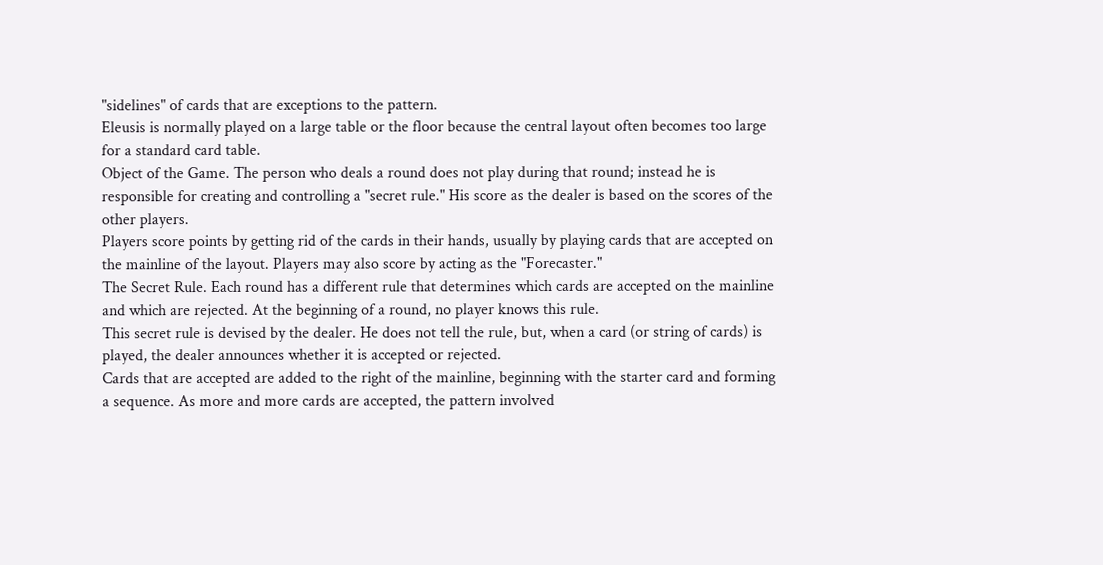"sidelines" of cards that are exceptions to the pattern.
Eleusis is normally played on a large table or the floor because the central layout often becomes too large for a standard card table.
Object of the Game. The person who deals a round does not play during that round; instead he is responsible for creating and controlling a "secret rule." His score as the dealer is based on the scores of the
other players.
Players score points by getting rid of the cards in their hands, usually by playing cards that are accepted on the mainline of the layout. Players may also score by acting as the "Forecaster."
The Secret Rule. Each round has a different rule that determines which cards are accepted on the mainline and which are rejected. At the beginning of a round, no player knows this rule.
This secret rule is devised by the dealer. He does not tell the rule, but, when a card (or string of cards) is played, the dealer announces whether it is accepted or rejected.
Cards that are accepted are added to the right of the mainline, beginning with the starter card and forming a sequence. As more and more cards are accepted, the pattern involved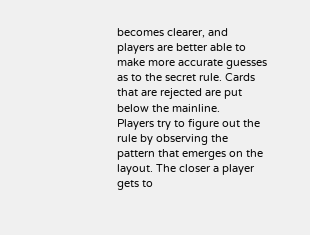becomes clearer, and players are better able to make more accurate guesses as to the secret rule. Cards that are rejected are put below the mainline.
Players try to figure out the rule by observing the pattern that emerges on the layout. The closer a player gets to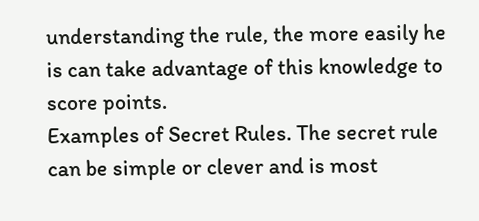understanding the rule, the more easily he is can take advantage of this knowledge to score points.
Examples of Secret Rules. The secret rule can be simple or clever and is most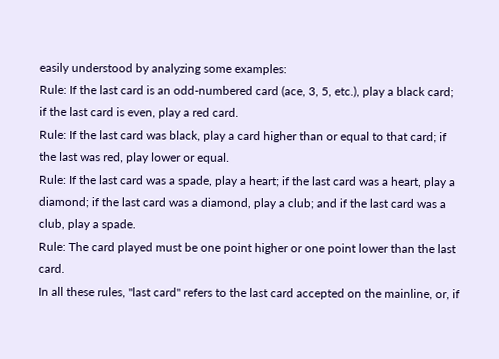easily understood by analyzing some examples:
Rule: If the last card is an odd-numbered card (ace, 3, 5, etc.), play a black card; if the last card is even, play a red card.
Rule: If the last card was black, play a card higher than or equal to that card; if the last was red, play lower or equal.
Rule: If the last card was a spade, play a heart; if the last card was a heart, play a diamond; if the last card was a diamond, play a club; and if the last card was a club, play a spade.
Rule: The card played must be one point higher or one point lower than the last card.
In all these rules, "last card" refers to the last card accepted on the mainline, or, if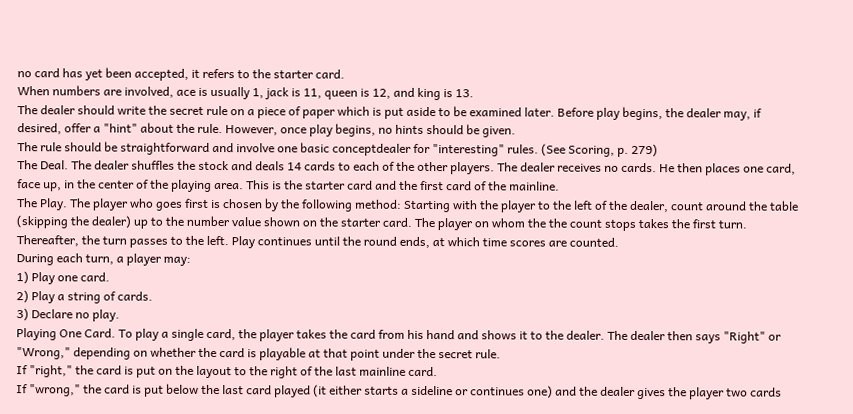no card has yet been accepted, it refers to the starter card.
When numbers are involved, ace is usually 1, jack is 11, queen is 12, and king is 13.
The dealer should write the secret rule on a piece of paper which is put aside to be examined later. Before play begins, the dealer may, if desired, offer a "hint" about the rule. However, once play begins, no hints should be given.
The rule should be straightforward and involve one basic conceptdealer for "interesting" rules. (See Scoring, p. 279)
The Deal. The dealer shuffles the stock and deals 14 cards to each of the other players. The dealer receives no cards. He then places one card, face up, in the center of the playing area. This is the starter card and the first card of the mainline.
The Play. The player who goes first is chosen by the following method: Starting with the player to the left of the dealer, count around the table (skipping the dealer) up to the number value shown on the starter card. The player on whom the the count stops takes the first turn. Thereafter, the turn passes to the left. Play continues until the round ends, at which time scores are counted.
During each turn, a player may:
1) Play one card.
2) Play a string of cards.
3) Declare no play.
Playing One Card. To play a single card, the player takes the card from his hand and shows it to the dealer. The dealer then says "Right" or  "Wrong," depending on whether the card is playable at that point under the secret rule.
If "right," the card is put on the layout to the right of the last mainline card.
If "wrong," the card is put below the last card played (it either starts a sideline or continues one) and the dealer gives the player two cards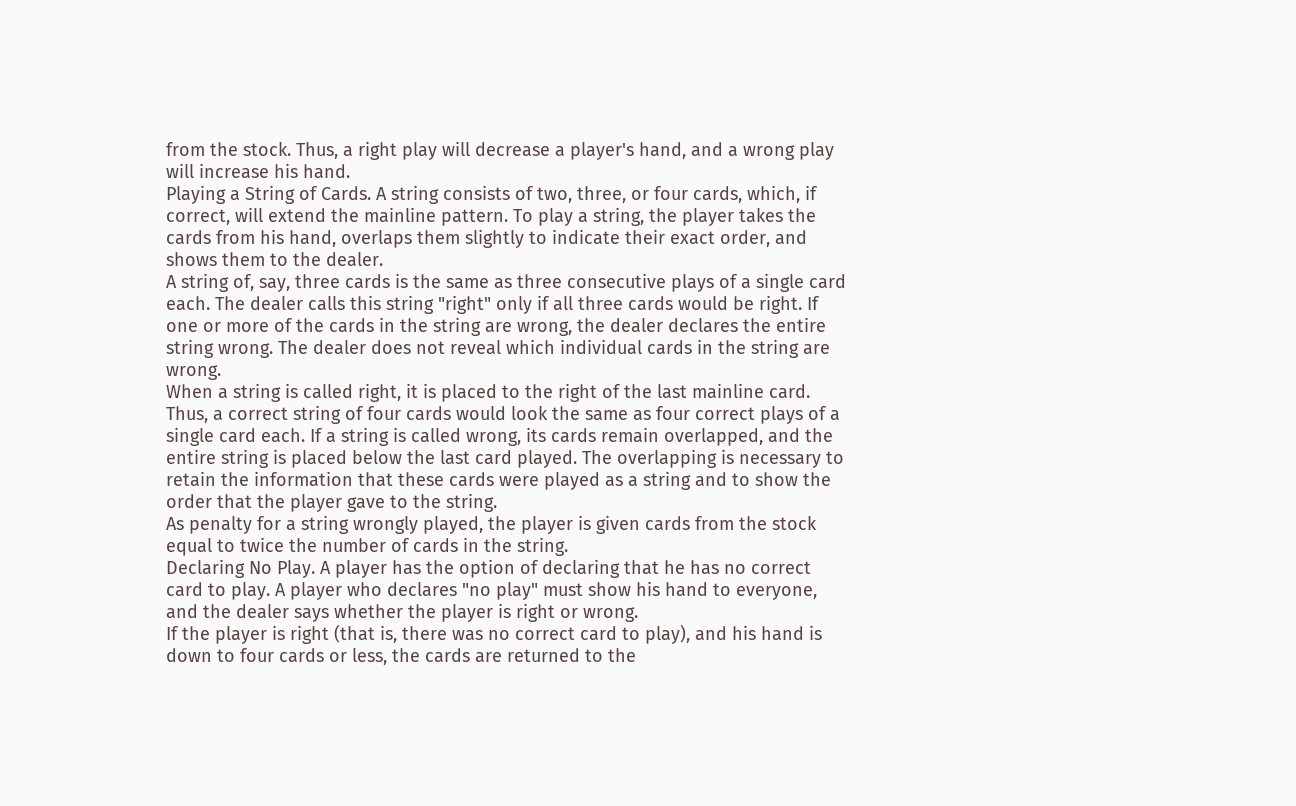from the stock. Thus, a right play will decrease a player's hand, and a wrong play will increase his hand.
Playing a String of Cards. A string consists of two, three, or four cards, which, if correct, will extend the mainline pattern. To play a string, the player takes the cards from his hand, overlaps them slightly to indicate their exact order, and shows them to the dealer.
A string of, say, three cards is the same as three consecutive plays of a single card each. The dealer calls this string "right" only if all three cards would be right. If one or more of the cards in the string are wrong, the dealer declares the entire string wrong. The dealer does not reveal which individual cards in the string are wrong.
When a string is called right, it is placed to the right of the last mainline card. Thus, a correct string of four cards would look the same as four correct plays of a single card each. If a string is called wrong, its cards remain overlapped, and the entire string is placed below the last card played. The overlapping is necessary to retain the information that these cards were played as a string and to show the order that the player gave to the string.
As penalty for a string wrongly played, the player is given cards from the stock equal to twice the number of cards in the string.
Declaring No Play. A player has the option of declaring that he has no correct card to play. A player who declares "no play" must show his hand to everyone, and the dealer says whether the player is right or wrong.
If the player is right (that is, there was no correct card to play), and his hand is down to four cards or less, the cards are returned to the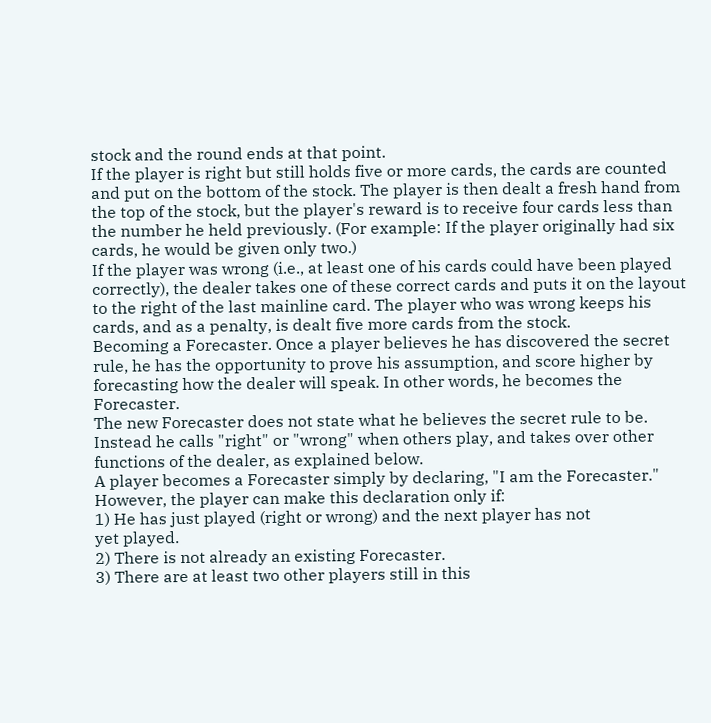stock and the round ends at that point.
If the player is right but still holds five or more cards, the cards are counted and put on the bottom of the stock. The player is then dealt a fresh hand from the top of the stock, but the player's reward is to receive four cards less than the number he held previously. (For example: If the player originally had six cards, he would be given only two.)
If the player was wrong (i.e., at least one of his cards could have been played correctly), the dealer takes one of these correct cards and puts it on the layout to the right of the last mainline card. The player who was wrong keeps his cards, and as a penalty, is dealt five more cards from the stock.
Becoming a Forecaster. Once a player believes he has discovered the secret rule, he has the opportunity to prove his assumption, and score higher by forecasting how the dealer will speak. In other words, he becomes the Forecaster.
The new Forecaster does not state what he believes the secret rule to be. Instead he calls "right" or "wrong" when others play, and takes over other functions of the dealer, as explained below.
A player becomes a Forecaster simply by declaring, "I am the Forecaster." However, the player can make this declaration only if:
1) He has just played (right or wrong) and the next player has not
yet played.
2) There is not already an existing Forecaster.
3) There are at least two other players still in this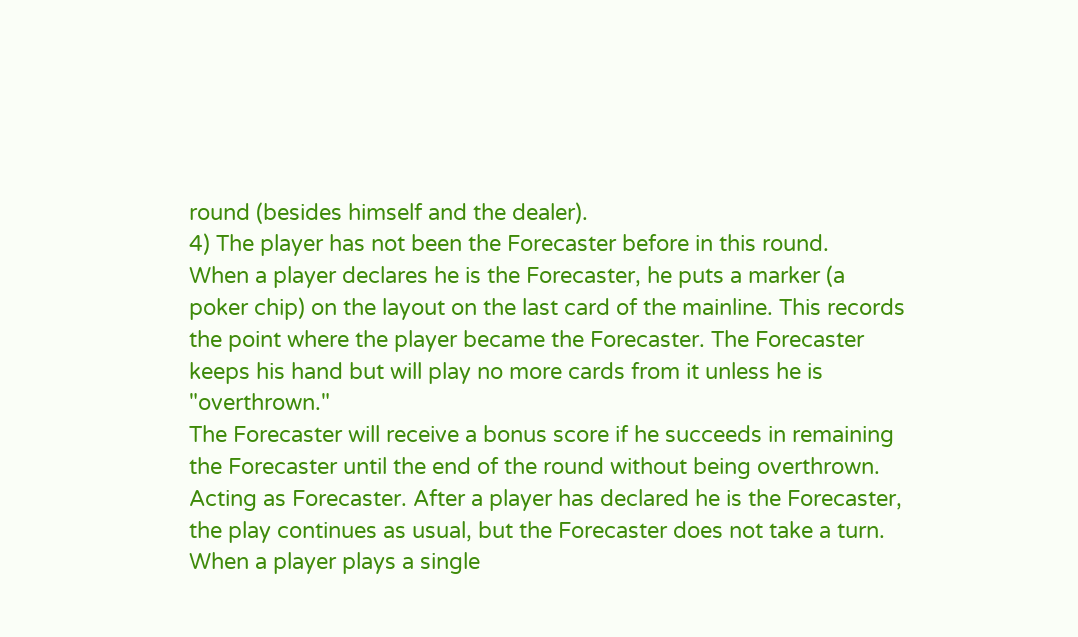round (besides himself and the dealer).
4) The player has not been the Forecaster before in this round.
When a player declares he is the Forecaster, he puts a marker (a poker chip) on the layout on the last card of the mainline. This records the point where the player became the Forecaster. The Forecaster keeps his hand but will play no more cards from it unless he is "overthrown."
The Forecaster will receive a bonus score if he succeeds in remaining the Forecaster until the end of the round without being overthrown.
Acting as Forecaster. After a player has declared he is the Forecaster, the play continues as usual, but the Forecaster does not take a turn.
When a player plays a single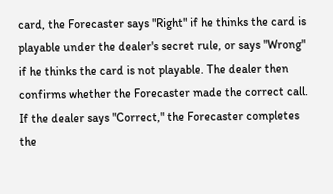card, the Forecaster says "Right" if he thinks the card is playable under the dealer's secret rule, or says "Wrong" if he thinks the card is not playable. The dealer then confirms whether the Forecaster made the correct call. If the dealer says "Correct," the Forecaster completes the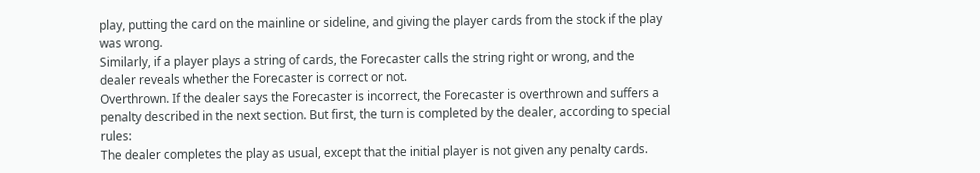play, putting the card on the mainline or sideline, and giving the player cards from the stock if the play was wrong.
Similarly, if a player plays a string of cards, the Forecaster calls the string right or wrong, and the dealer reveals whether the Forecaster is correct or not.
Overthrown. If the dealer says the Forecaster is incorrect, the Forecaster is overthrown and suffers a penalty described in the next section. But first, the turn is completed by the dealer, according to special rules:
The dealer completes the play as usual, except that the initial player is not given any penalty cards.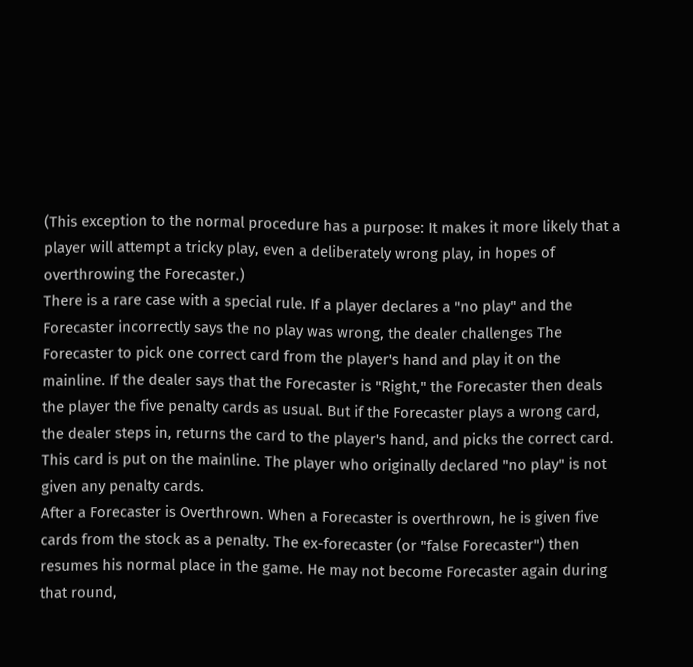(This exception to the normal procedure has a purpose: It makes it more likely that a player will attempt a tricky play, even a deliberately wrong play, in hopes of overthrowing the Forecaster.)
There is a rare case with a special rule. If a player declares a "no play" and the Forecaster incorrectly says the no play was wrong, the dealer challenges The Forecaster to pick one correct card from the player's hand and play it on the mainline. If the dealer says that the Forecaster is "Right," the Forecaster then deals the player the five penalty cards as usual. But if the Forecaster plays a wrong card, the dealer steps in, returns the card to the player's hand, and picks the correct card. This card is put on the mainline. The player who originally declared "no play" is not given any penalty cards.
After a Forecaster is Overthrown. When a Forecaster is overthrown, he is given five cards from the stock as a penalty. The ex-forecaster (or "false Forecaster") then resumes his normal place in the game. He may not become Forecaster again during that round,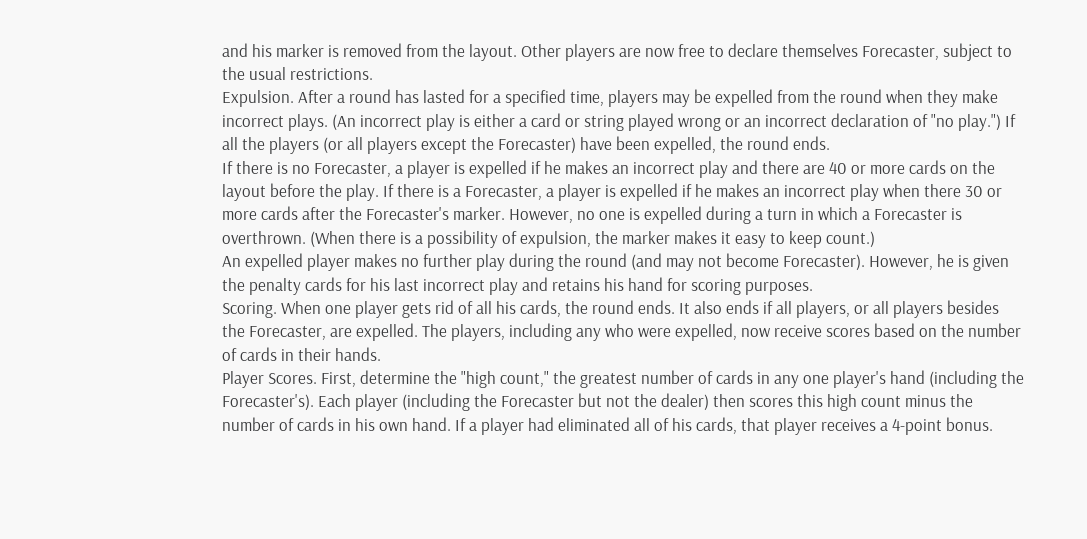and his marker is removed from the layout. Other players are now free to declare themselves Forecaster, subject to the usual restrictions.
Expulsion. After a round has lasted for a specified time, players may be expelled from the round when they make incorrect plays. (An incorrect play is either a card or string played wrong or an incorrect declaration of "no play.") If all the players (or all players except the Forecaster) have been expelled, the round ends.
If there is no Forecaster, a player is expelled if he makes an incorrect play and there are 40 or more cards on the layout before the play. If there is a Forecaster, a player is expelled if he makes an incorrect play when there 30 or more cards after the Forecaster's marker. However, no one is expelled during a turn in which a Forecaster is overthrown. (When there is a possibility of expulsion, the marker makes it easy to keep count.)
An expelled player makes no further play during the round (and may not become Forecaster). However, he is given the penalty cards for his last incorrect play and retains his hand for scoring purposes.
Scoring. When one player gets rid of all his cards, the round ends. It also ends if all players, or all players besides the Forecaster, are expelled. The players, including any who were expelled, now receive scores based on the number of cards in their hands.
Player Scores. First, determine the "high count," the greatest number of cards in any one player's hand (including the Forecaster's). Each player (including the Forecaster but not the dealer) then scores this high count minus the number of cards in his own hand. If a player had eliminated all of his cards, that player receives a 4-point bonus.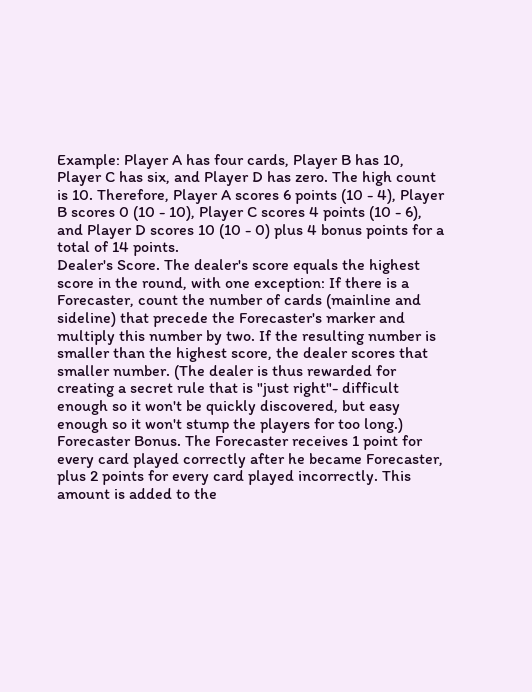Example: Player A has four cards, Player B has 10, Player C has six, and Player D has zero. The high count is 10. Therefore, Player A scores 6 points (10 - 4), Player B scores 0 (10 - 10), Player C scores 4 points (10 - 6), and Player D scores 10 (10 - 0) plus 4 bonus points for a total of 14 points.
Dealer's Score. The dealer's score equals the highest score in the round, with one exception: If there is a Forecaster, count the number of cards (mainline and sideline) that precede the Forecaster's marker and multiply this number by two. If the resulting number is smaller than the highest score, the dealer scores that smaller number. (The dealer is thus rewarded for creating a secret rule that is "just right"- difficult enough so it won't be quickly discovered, but easy enough so it won't stump the players for too long.)
Forecaster Bonus. The Forecaster receives 1 point for every card played correctly after he became Forecaster, plus 2 points for every card played incorrectly. This amount is added to the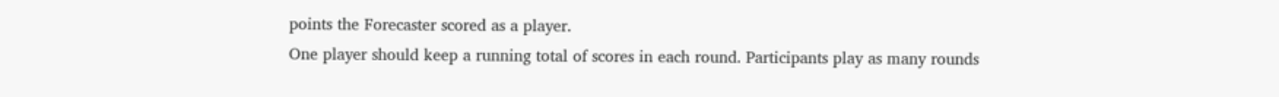points the Forecaster scored as a player.
One player should keep a running total of scores in each round. Participants play as many rounds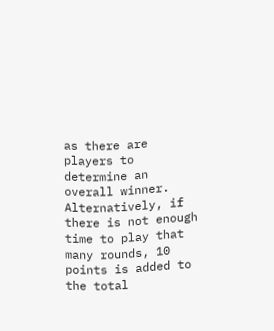as there are players to determine an overall winner. Alternatively, if there is not enough time to play that many rounds, 10 points is added to the total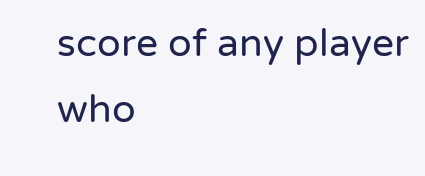score of any player who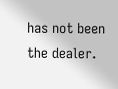has not been the dealer.